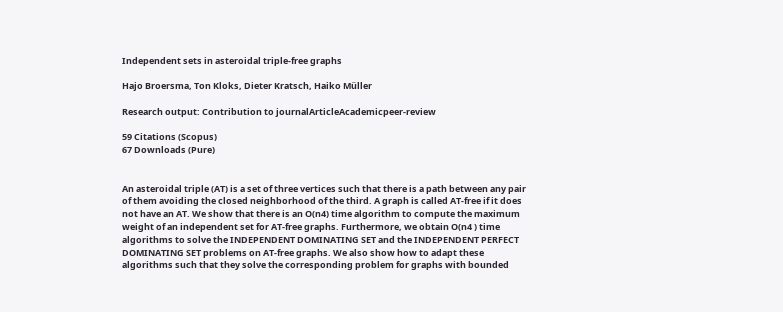Independent sets in asteroidal triple-free graphs

Hajo Broersma, Ton Kloks, Dieter Kratsch, Haiko Müller

Research output: Contribution to journalArticleAcademicpeer-review

59 Citations (Scopus)
67 Downloads (Pure)


An asteroidal triple (AT) is a set of three vertices such that there is a path between any pair of them avoiding the closed neighborhood of the third. A graph is called AT-free if it does not have an AT. We show that there is an O(n4) time algorithm to compute the maximum weight of an independent set for AT-free graphs. Furthermore, we obtain O(n4 ) time algorithms to solve the INDEPENDENT DOMINATING SET and the INDEPENDENT PERFECT DOMINATING SET problems on AT-free graphs. We also show how to adapt these algorithms such that they solve the corresponding problem for graphs with bounded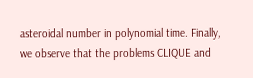asteroidal number in polynomial time. Finally, we observe that the problems CLIQUE and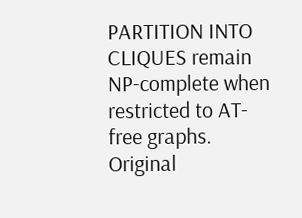PARTITION INTO CLIQUES remain NP-complete when restricted to AT-free graphs.
Original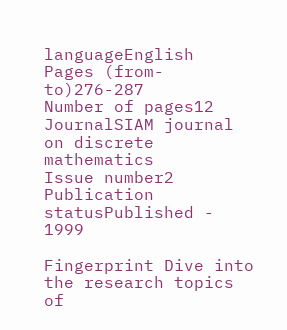languageEnglish
Pages (from-to)276-287
Number of pages12
JournalSIAM journal on discrete mathematics
Issue number2
Publication statusPublished - 1999

Fingerprint Dive into the research topics of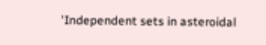'Independent sets in asteroidal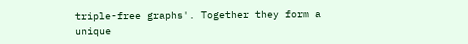triple-free graphs'. Together they form a unique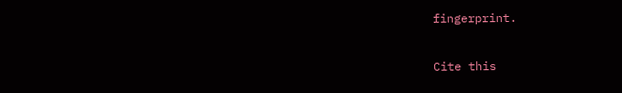fingerprint.

Cite this